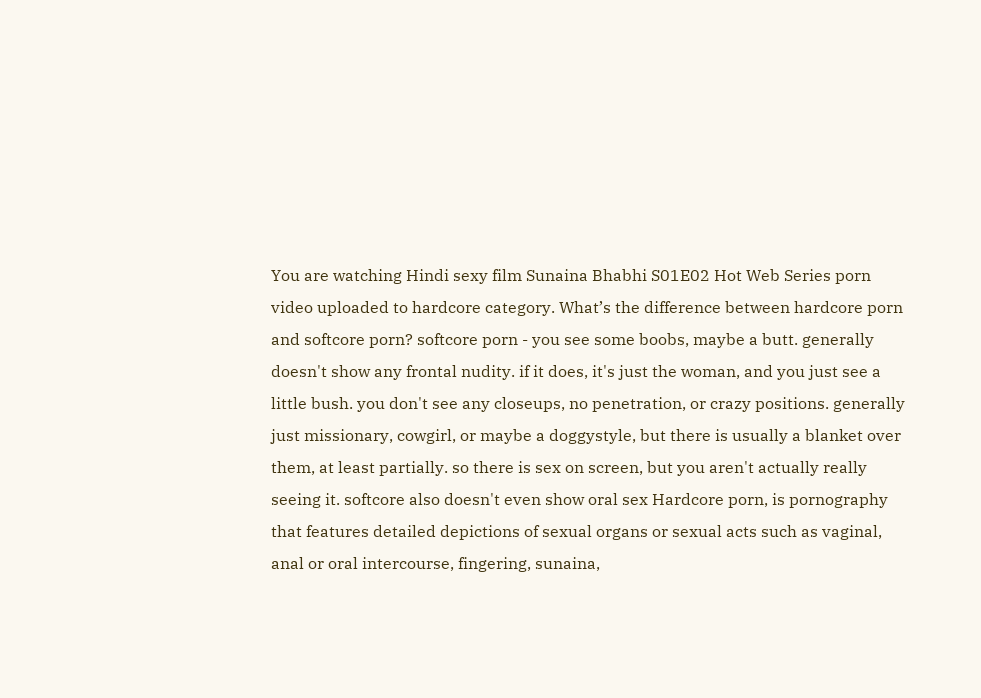You are watching Hindi sexy film Sunaina Bhabhi S01E02 Hot Web Series porn video uploaded to hardcore category. What’s the difference between hardcore porn and softcore porn? softcore porn - you see some boobs, maybe a butt. generally doesn't show any frontal nudity. if it does, it's just the woman, and you just see a little bush. you don't see any closeups, no penetration, or crazy positions. generally just missionary, cowgirl, or maybe a doggystyle, but there is usually a blanket over them, at least partially. so there is sex on screen, but you aren't actually really seeing it. softcore also doesn't even show oral sex Hardcore porn, is pornography that features detailed depictions of sexual organs or sexual acts such as vaginal, anal or oral intercourse, fingering, sunaina,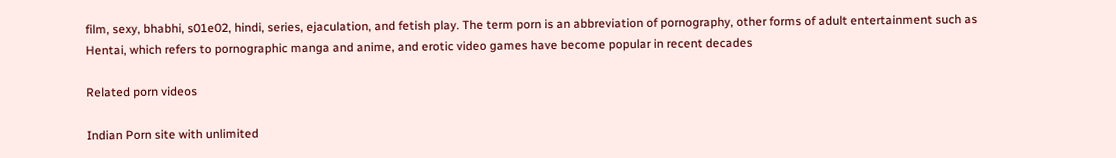film, sexy, bhabhi, s01e02, hindi, series, ejaculation, and fetish play. The term porn is an abbreviation of pornography, other forms of adult entertainment such as Hentai, which refers to pornographic manga and anime, and erotic video games have become popular in recent decades

Related porn videos

Indian Porn site with unlimited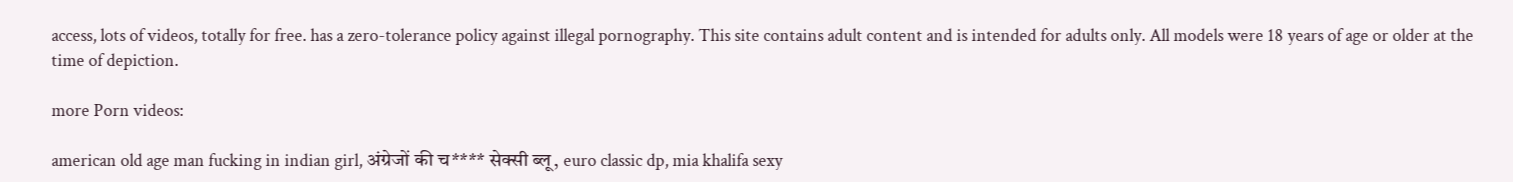access, lots of videos, totally for free. has a zero-tolerance policy against illegal pornography. This site contains adult content and is intended for adults only. All models were 18 years of age or older at the time of depiction.

more Porn videos:

american old age man fucking in indian girl, अंग्रेजों की च**** सेक्सी ब्लू, euro classic dp, mia khalifa sexy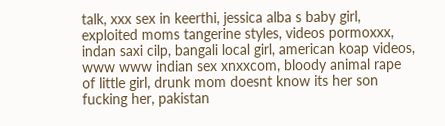talk, xxx sex in keerthi, jessica alba s baby girl, exploited moms tangerine styles, videos pormoxxx, indan saxi cilp, bangali local girl, american koap videos, www www indian sex xnxxcom, bloody animal rape of little girl, drunk mom doesnt know its her son fucking her, pakistan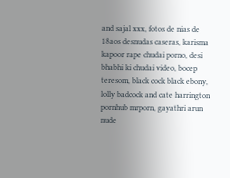and sajal xxx, fotos de nias de 18aos desnudas caseras, karisma kapoor rape chudai porno, desi bhabhi ki chudai video, bocep teresom, black cock black ebony, lolly badcock and cate harrington pornhub mrporn, gayathri arun nude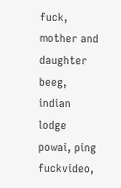fuck, mother and daughter beeg, indian lodge powai, ping fuckvideo,